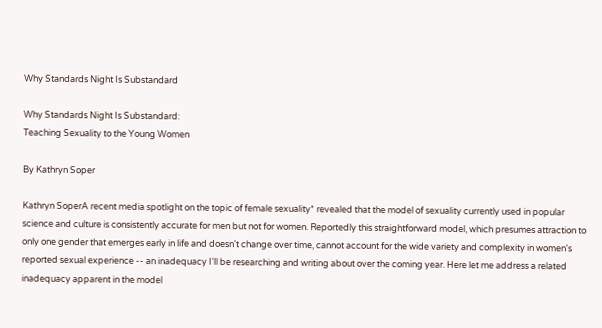Why Standards Night Is Substandard

Why Standards Night Is Substandard:
Teaching Sexuality to the Young Women

By Kathryn Soper

Kathryn SoperA recent media spotlight on the topic of female sexuality* revealed that the model of sexuality currently used in popular science and culture is consistently accurate for men but not for women. Reportedly this straightforward model, which presumes attraction to only one gender that emerges early in life and doesn't change over time, cannot account for the wide variety and complexity in women's reported sexual experience -- an inadequacy I'll be researching and writing about over the coming year. Here let me address a related inadequacy apparent in the model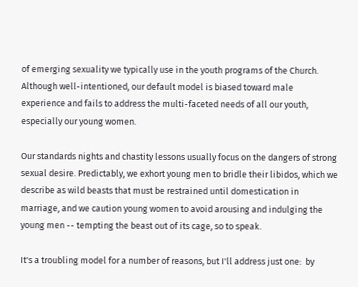of emerging sexuality we typically use in the youth programs of the Church. Although well-intentioned, our default model is biased toward male experience and fails to address the multi-faceted needs of all our youth, especially our young women.

Our standards nights and chastity lessons usually focus on the dangers of strong sexual desire. Predictably, we exhort young men to bridle their libidos, which we describe as wild beasts that must be restrained until domestication in marriage, and we caution young women to avoid arousing and indulging the young men -- tempting the beast out of its cage, so to speak.

It's a troubling model for a number of reasons, but I'll address just one:  by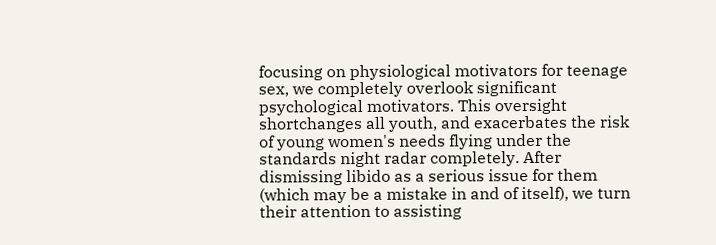focusing on physiological motivators for teenage sex, we completely overlook significant psychological motivators. This oversight shortchanges all youth, and exacerbates the risk of young women's needs flying under the standards night radar completely. After dismissing libido as a serious issue for them (which may be a mistake in and of itself), we turn their attention to assisting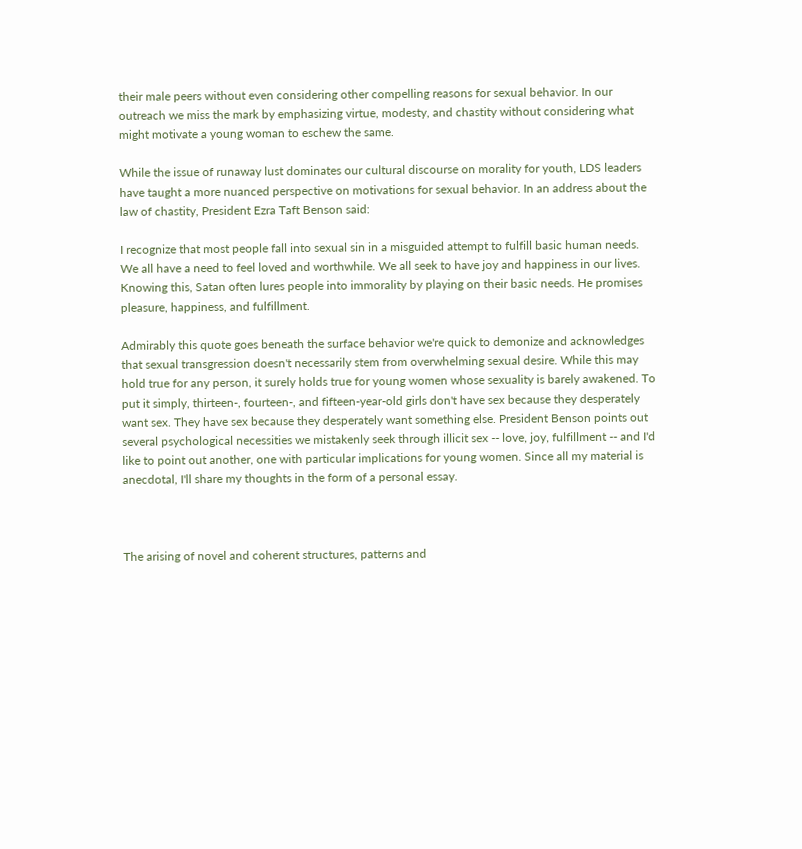their male peers without even considering other compelling reasons for sexual behavior. In our outreach we miss the mark by emphasizing virtue, modesty, and chastity without considering what might motivate a young woman to eschew the same.

While the issue of runaway lust dominates our cultural discourse on morality for youth, LDS leaders have taught a more nuanced perspective on motivations for sexual behavior. In an address about the law of chastity, President Ezra Taft Benson said:

I recognize that most people fall into sexual sin in a misguided attempt to fulfill basic human needs. We all have a need to feel loved and worthwhile. We all seek to have joy and happiness in our lives. Knowing this, Satan often lures people into immorality by playing on their basic needs. He promises pleasure, happiness, and fulfillment.

Admirably this quote goes beneath the surface behavior we're quick to demonize and acknowledges that sexual transgression doesn't necessarily stem from overwhelming sexual desire. While this may hold true for any person, it surely holds true for young women whose sexuality is barely awakened. To put it simply, thirteen-, fourteen-, and fifteen-year-old girls don't have sex because they desperately want sex. They have sex because they desperately want something else. President Benson points out several psychological necessities we mistakenly seek through illicit sex -- love, joy, fulfillment -- and I'd like to point out another, one with particular implications for young women. Since all my material is anecdotal, I'll share my thoughts in the form of a personal essay.



The arising of novel and coherent structures, patterns and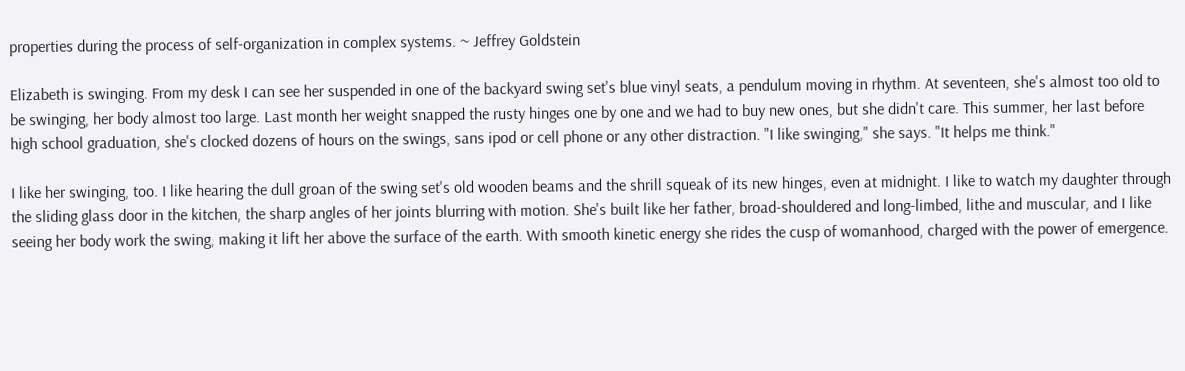properties during the process of self-organization in complex systems. ~ Jeffrey Goldstein

Elizabeth is swinging. From my desk I can see her suspended in one of the backyard swing set's blue vinyl seats, a pendulum moving in rhythm. At seventeen, she's almost too old to be swinging, her body almost too large. Last month her weight snapped the rusty hinges one by one and we had to buy new ones, but she didn't care. This summer, her last before high school graduation, she's clocked dozens of hours on the swings, sans ipod or cell phone or any other distraction. "I like swinging," she says. "It helps me think."

I like her swinging, too. I like hearing the dull groan of the swing set's old wooden beams and the shrill squeak of its new hinges, even at midnight. I like to watch my daughter through the sliding glass door in the kitchen, the sharp angles of her joints blurring with motion. She's built like her father, broad-shouldered and long-limbed, lithe and muscular, and I like seeing her body work the swing, making it lift her above the surface of the earth. With smooth kinetic energy she rides the cusp of womanhood, charged with the power of emergence.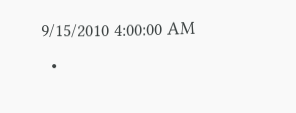9/15/2010 4:00:00 AM
  •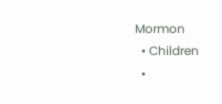Mormon
  • Children
  •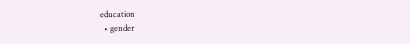education
  • gender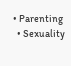• Parenting
  • Sexuality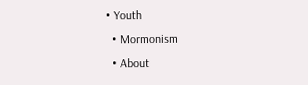• Youth
  • Mormonism
  • About